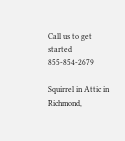Call us to get started 855-854-2679

Squirrel in Attic in Richmond,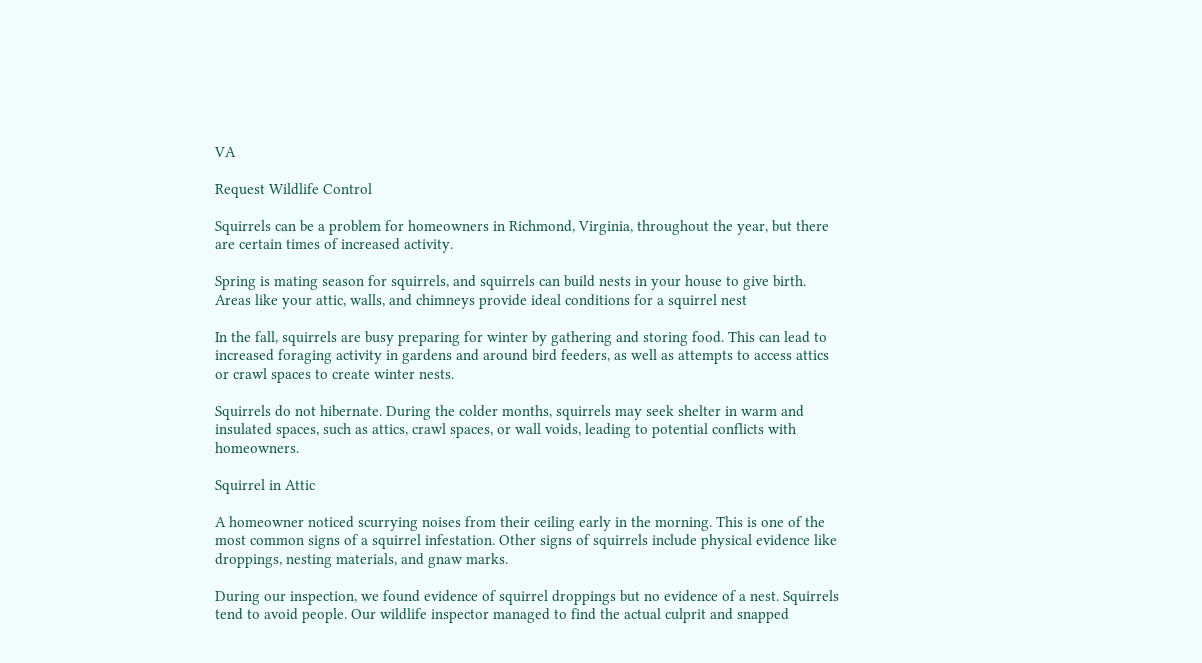VA

Request Wildlife Control

Squirrels can be a problem for homeowners in Richmond, Virginia, throughout the year, but there are certain times of increased activity.

Spring is mating season for squirrels, and squirrels can build nests in your house to give birth. Areas like your attic, walls, and chimneys provide ideal conditions for a squirrel nest

In the fall, squirrels are busy preparing for winter by gathering and storing food. This can lead to increased foraging activity in gardens and around bird feeders, as well as attempts to access attics or crawl spaces to create winter nests.

Squirrels do not hibernate. During the colder months, squirrels may seek shelter in warm and insulated spaces, such as attics, crawl spaces, or wall voids, leading to potential conflicts with homeowners.

Squirrel in Attic

A homeowner noticed scurrying noises from their ceiling early in the morning. This is one of the most common signs of a squirrel infestation. Other signs of squirrels include physical evidence like droppings, nesting materials, and gnaw marks.

During our inspection, we found evidence of squirrel droppings but no evidence of a nest. Squirrels tend to avoid people. Our wildlife inspector managed to find the actual culprit and snapped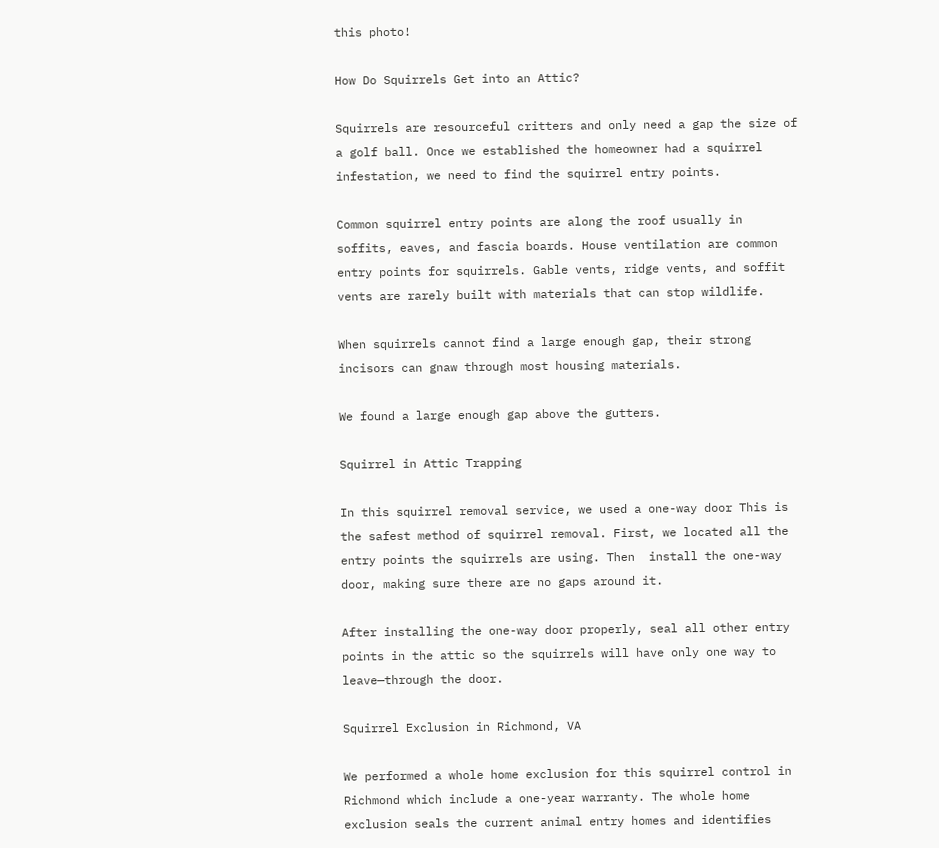this photo!

How Do Squirrels Get into an Attic?

Squirrels are resourceful critters and only need a gap the size of a golf ball. Once we established the homeowner had a squirrel infestation, we need to find the squirrel entry points.

Common squirrel entry points are along the roof usually in soffits, eaves, and fascia boards. House ventilation are common entry points for squirrels. Gable vents, ridge vents, and soffit vents are rarely built with materials that can stop wildlife.

When squirrels cannot find a large enough gap, their strong incisors can gnaw through most housing materials.

We found a large enough gap above the gutters.

Squirrel in Attic Trapping

In this squirrel removal service, we used a one-way door This is the safest method of squirrel removal. First, we located all the entry points the squirrels are using. Then  install the one-way door, making sure there are no gaps around it.

After installing the one-way door properly, seal all other entry points in the attic so the squirrels will have only one way to leave—through the door.

Squirrel Exclusion in Richmond, VA

We performed a whole home exclusion for this squirrel control in Richmond which include a one-year warranty. The whole home exclusion seals the current animal entry homes and identifies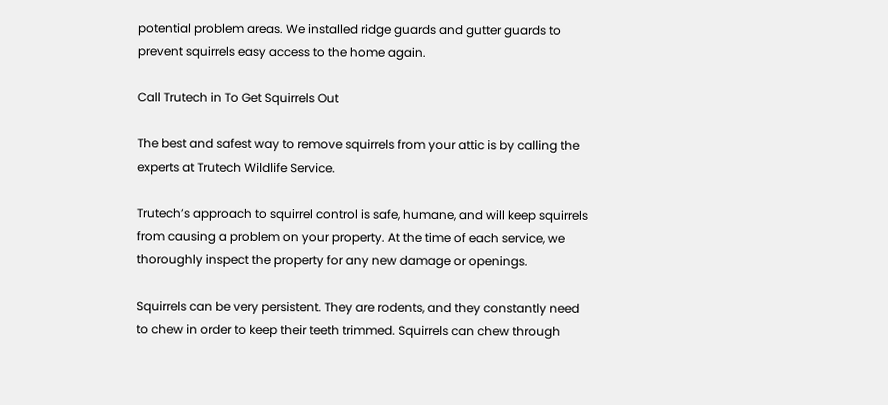potential problem areas. We installed ridge guards and gutter guards to prevent squirrels easy access to the home again.

Call Trutech in To Get Squirrels Out

The best and safest way to remove squirrels from your attic is by calling the experts at Trutech Wildlife Service.

Trutech’s approach to squirrel control is safe, humane, and will keep squirrels from causing a problem on your property. At the time of each service, we thoroughly inspect the property for any new damage or openings.

Squirrels can be very persistent. They are rodents, and they constantly need to chew in order to keep their teeth trimmed. Squirrels can chew through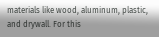materials like wood, aluminum, plastic, and drywall. For this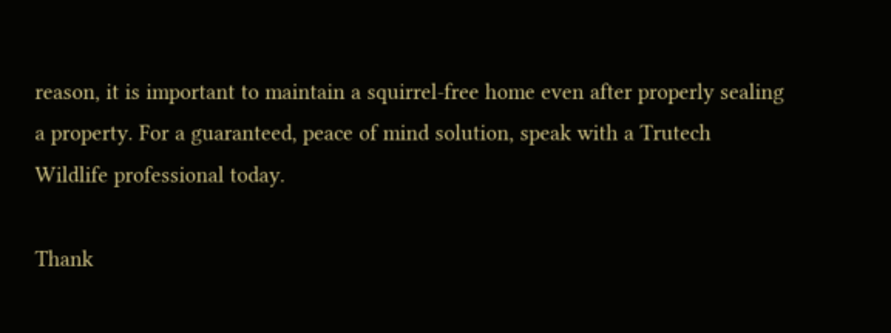reason, it is important to maintain a squirrel-free home even after properly sealing a property. For a guaranteed, peace of mind solution, speak with a Trutech Wildlife professional today.

Thank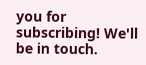you for subscribing! We'll be in touch.